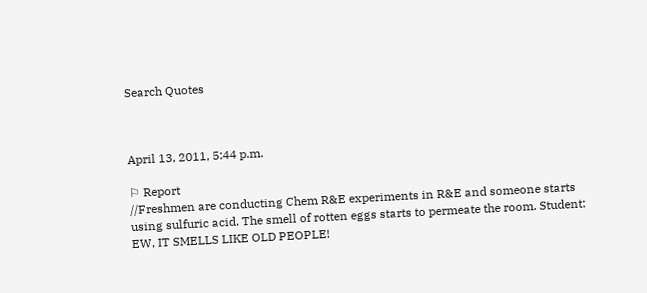Search Quotes



April 13, 2011, 5:44 p.m.

⚐ Report
//Freshmen are conducting Chem R&E experiments in R&E and someone starts using sulfuric acid. The smell of rotten eggs starts to permeate the room. Student: EW, IT SMELLS LIKE OLD PEOPLE!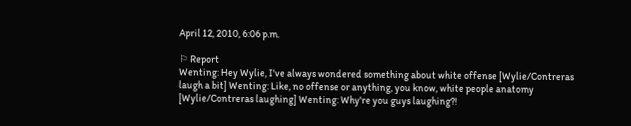April 12, 2010, 6:06 p.m.

⚐ Report
Wenting: Hey Wylie, I've always wondered something about white offense [Wylie/Contreras laugh a bit] Wenting: Like, no offense or anything, you know, white people anatomy [Wylie/Contreras laughing] Wenting: Why're you guys laughing?!